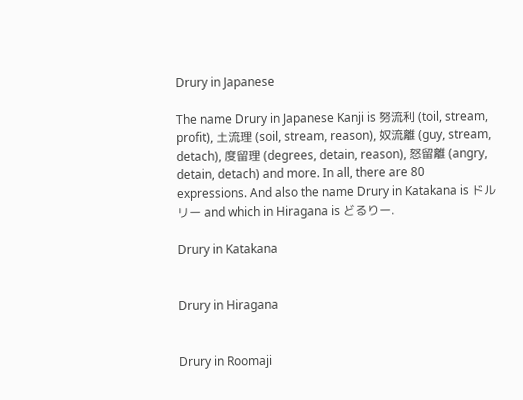Drury in Japanese

The name Drury in Japanese Kanji is 努流利 (toil, stream, profit), 土流理 (soil, stream, reason), 奴流離 (guy, stream, detach), 度留理 (degrees, detain, reason), 怒留離 (angry, detain, detach) and more. In all, there are 80 expressions. And also the name Drury in Katakana is ドルリー and which in Hiragana is どるりー.

Drury in Katakana


Drury in Hiragana


Drury in Roomaji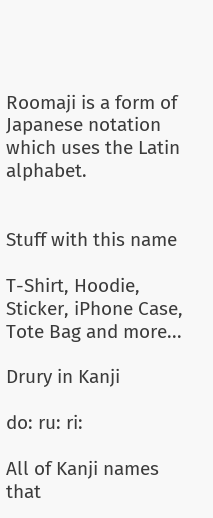Roomaji is a form of Japanese notation which uses the Latin alphabet.


Stuff with this name

T-Shirt, Hoodie, Sticker, iPhone Case, Tote Bag and more...

Drury in Kanji

do: ru: ri:

All of Kanji names that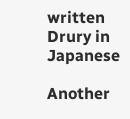written Drury in Japanese

Another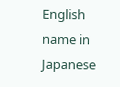English name in Japanese